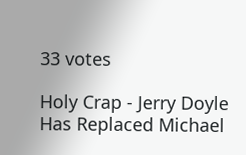33 votes

Holy Crap - Jerry Doyle Has Replaced Michael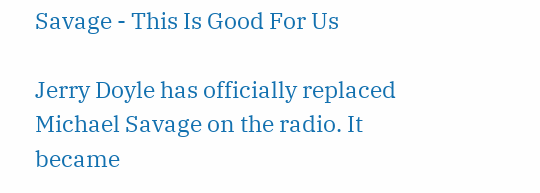Savage - This Is Good For Us

Jerry Doyle has officially replaced Michael Savage on the radio. It became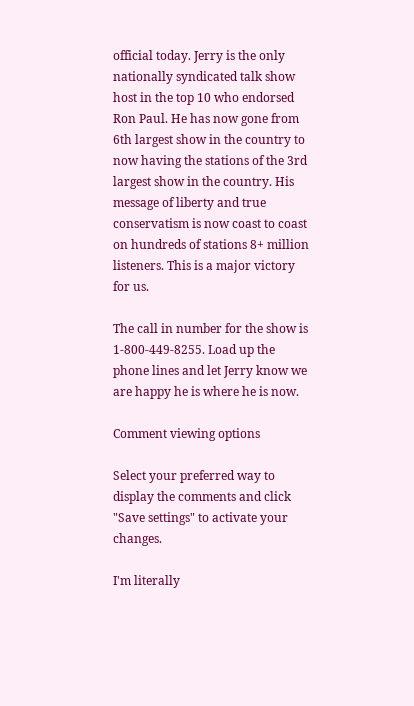official today. Jerry is the only nationally syndicated talk show host in the top 10 who endorsed Ron Paul. He has now gone from 6th largest show in the country to now having the stations of the 3rd largest show in the country. His message of liberty and true conservatism is now coast to coast on hundreds of stations 8+ million listeners. This is a major victory for us.

The call in number for the show is 1-800-449-8255. Load up the phone lines and let Jerry know we are happy he is where he is now.

Comment viewing options

Select your preferred way to display the comments and click "Save settings" to activate your changes.

I'm literally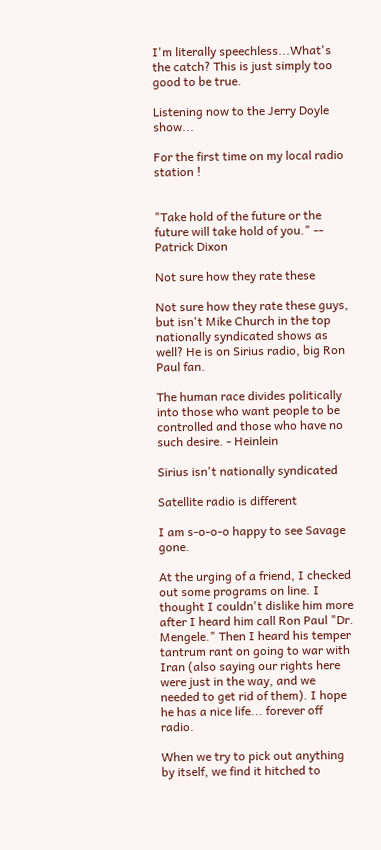I'm literally speechless...What's the catch? This is just simply too good to be true.

Listening now to the Jerry Doyle show...

For the first time on my local radio station !


"Take hold of the future or the future will take hold of you." -- Patrick Dixon

Not sure how they rate these

Not sure how they rate these guys, but isn't Mike Church in the top nationally syndicated shows as well? He is on Sirius radio, big Ron Paul fan.

The human race divides politically into those who want people to be controlled and those who have no such desire. - Heinlein

Sirius isn't nationally syndicated

Satellite radio is different

I am s-o-o-o happy to see Savage gone.

At the urging of a friend, I checked out some programs on line. I thought I couldn't dislike him more after I heard him call Ron Paul "Dr. Mengele." Then I heard his temper tantrum rant on going to war with Iran (also saying our rights here were just in the way, and we needed to get rid of them). I hope he has a nice life... forever off radio.

When we try to pick out anything by itself, we find it hitched to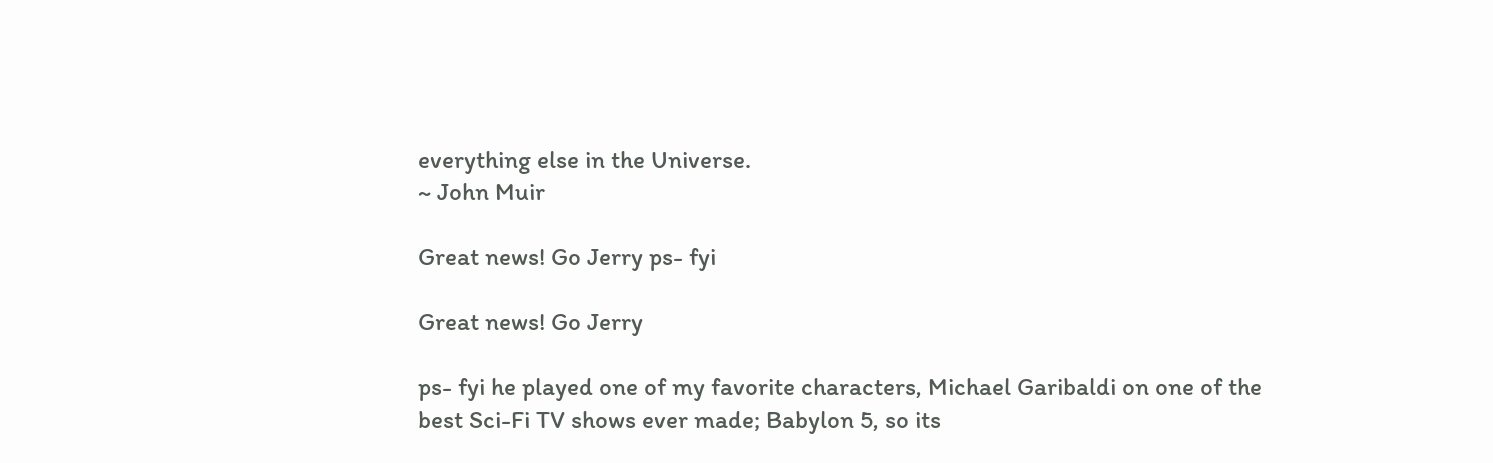everything else in the Universe.
~ John Muir

Great news! Go Jerry ps- fyi

Great news! Go Jerry

ps- fyi he played one of my favorite characters, Michael Garibaldi on one of the best Sci-Fi TV shows ever made; Babylon 5, so its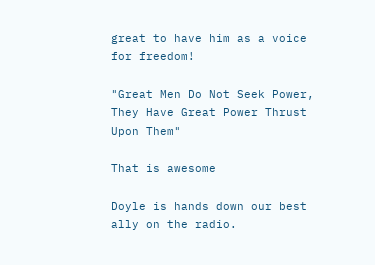great to have him as a voice for freedom!

"Great Men Do Not Seek Power, They Have Great Power Thrust Upon Them"

That is awesome

Doyle is hands down our best ally on the radio.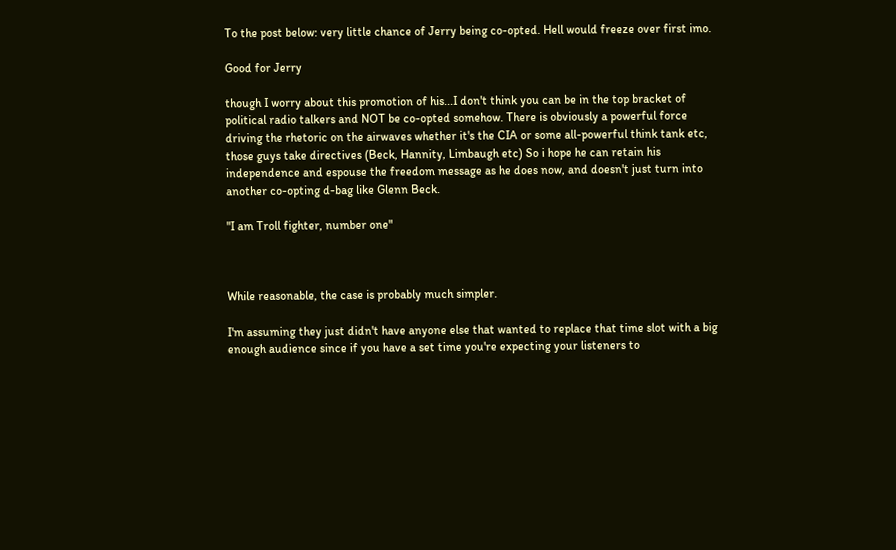To the post below: very little chance of Jerry being co-opted. Hell would freeze over first imo.

Good for Jerry

though I worry about this promotion of his...I don't think you can be in the top bracket of political radio talkers and NOT be co-opted somehow. There is obviously a powerful force driving the rhetoric on the airwaves whether it's the CIA or some all-powerful think tank etc, those guys take directives (Beck, Hannity, Limbaugh etc) So i hope he can retain his independence and espouse the freedom message as he does now, and doesn't just turn into another co-opting d-bag like Glenn Beck.

"I am Troll fighter, number one"



While reasonable, the case is probably much simpler.

I'm assuming they just didn't have anyone else that wanted to replace that time slot with a big enough audience since if you have a set time you're expecting your listeners to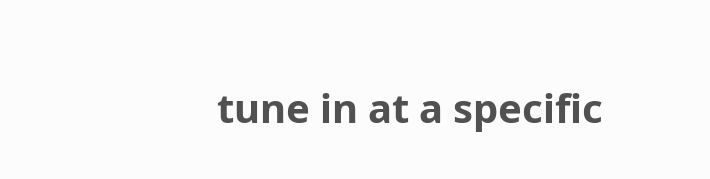tune in at a specific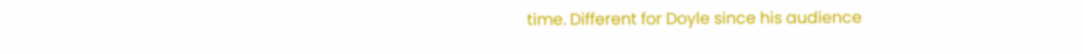time. Different for Doyle since his audience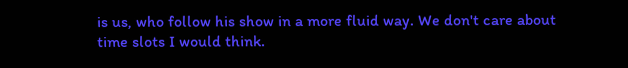is us, who follow his show in a more fluid way. We don't care about time slots I would think.